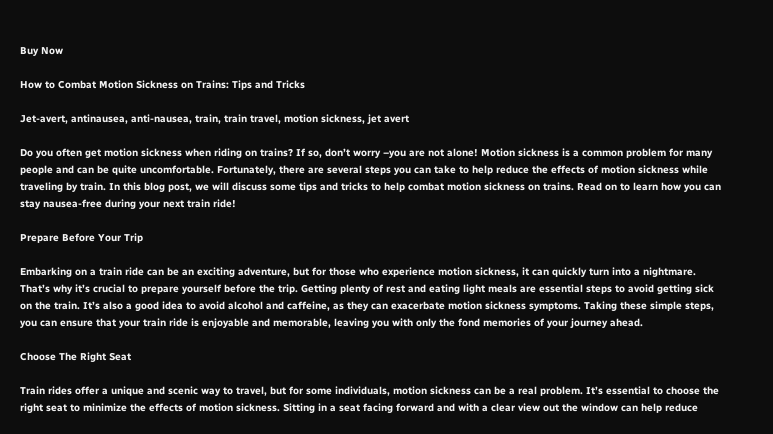Buy Now

How to Combat Motion Sickness on Trains: Tips and Tricks

Jet-avert, antinausea, anti-nausea, train, train travel, motion sickness, jet avert

Do you often get motion sickness when riding on trains? If so, don’t worry –you are not alone! Motion sickness is a common problem for many people and can be quite uncomfortable. Fortunately, there are several steps you can take to help reduce the effects of motion sickness while traveling by train. In this blog post, we will discuss some tips and tricks to help combat motion sickness on trains. Read on to learn how you can stay nausea-free during your next train ride!

Prepare Before Your Trip

Embarking on a train ride can be an exciting adventure, but for those who experience motion sickness, it can quickly turn into a nightmare. That’s why it’s crucial to prepare yourself before the trip. Getting plenty of rest and eating light meals are essential steps to avoid getting sick on the train. It’s also a good idea to avoid alcohol and caffeine, as they can exacerbate motion sickness symptoms. Taking these simple steps, you can ensure that your train ride is enjoyable and memorable, leaving you with only the fond memories of your journey ahead.

Choose The Right Seat

Train rides offer a unique and scenic way to travel, but for some individuals, motion sickness can be a real problem. It’s essential to choose the right seat to minimize the effects of motion sickness. Sitting in a seat facing forward and with a clear view out the window can help reduce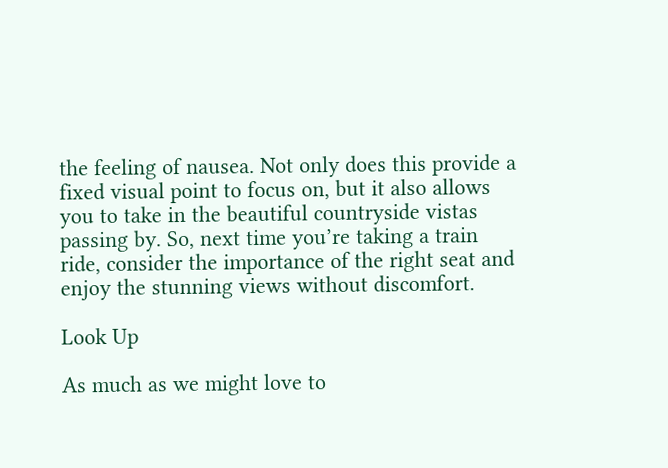the feeling of nausea. Not only does this provide a fixed visual point to focus on, but it also allows you to take in the beautiful countryside vistas passing by. So, next time you’re taking a train ride, consider the importance of the right seat and enjoy the stunning views without discomfort.

Look Up

As much as we might love to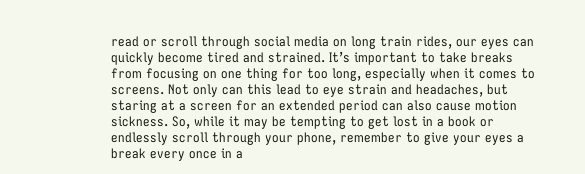read or scroll through social media on long train rides, our eyes can quickly become tired and strained. It’s important to take breaks from focusing on one thing for too long, especially when it comes to screens. Not only can this lead to eye strain and headaches, but staring at a screen for an extended period can also cause motion sickness. So, while it may be tempting to get lost in a book or endlessly scroll through your phone, remember to give your eyes a break every once in a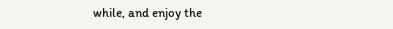while, and enjoy the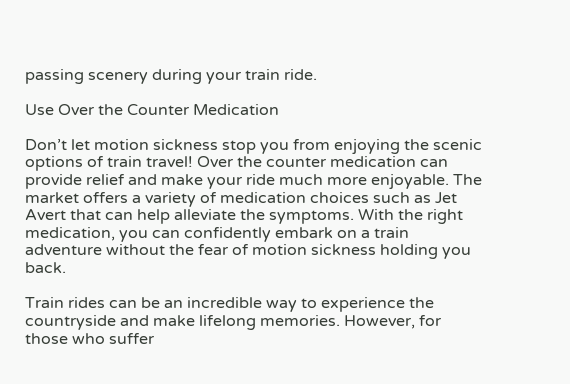passing scenery during your train ride.

Use Over the Counter Medication

Don’t let motion sickness stop you from enjoying the scenic options of train travel! Over the counter medication can provide relief and make your ride much more enjoyable. The market offers a variety of medication choices such as Jet Avert that can help alleviate the symptoms. With the right medication, you can confidently embark on a train adventure without the fear of motion sickness holding you back.

Train rides can be an incredible way to experience the countryside and make lifelong memories. However, for those who suffer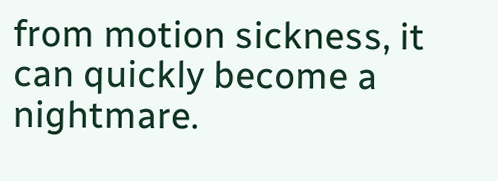from motion sickness, it can quickly become a nightmare.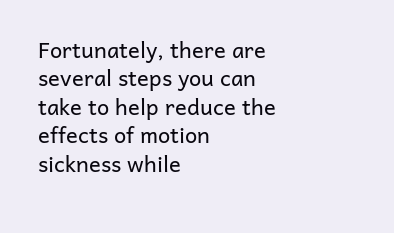Fortunately, there are several steps you can take to help reduce the effects of motion sickness while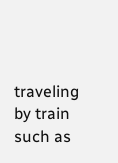traveling by train such as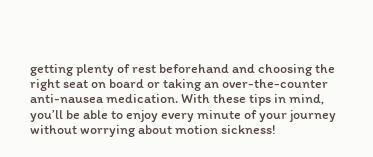getting plenty of rest beforehand and choosing the right seat on board or taking an over-the-counter anti-nausea medication. With these tips in mind, you’ll be able to enjoy every minute of your journey without worrying about motion sickness!